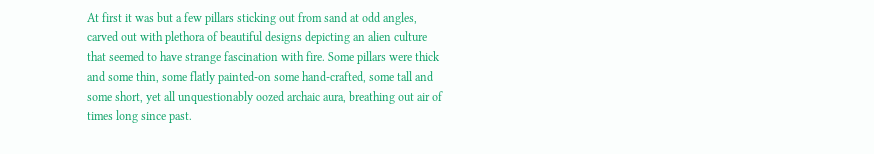At first it was but a few pillars sticking out from sand at odd angles, carved out with plethora of beautiful designs depicting an alien culture that seemed to have strange fascination with fire. Some pillars were thick and some thin, some flatly painted-on some hand-crafted, some tall and some short, yet all unquestionably oozed archaic aura, breathing out air of times long since past.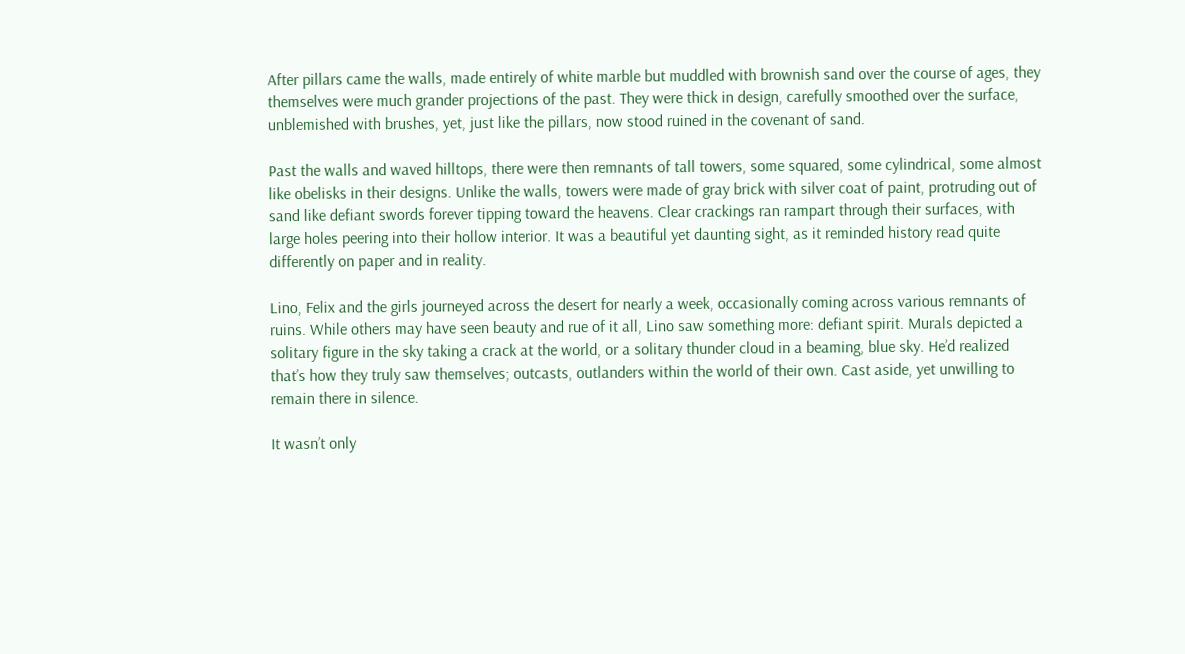After pillars came the walls, made entirely of white marble but muddled with brownish sand over the course of ages, they themselves were much grander projections of the past. They were thick in design, carefully smoothed over the surface, unblemished with brushes, yet, just like the pillars, now stood ruined in the covenant of sand.

Past the walls and waved hilltops, there were then remnants of tall towers, some squared, some cylindrical, some almost like obelisks in their designs. Unlike the walls, towers were made of gray brick with silver coat of paint, protruding out of sand like defiant swords forever tipping toward the heavens. Clear crackings ran rampart through their surfaces, with large holes peering into their hollow interior. It was a beautiful yet daunting sight, as it reminded history read quite differently on paper and in reality.

Lino, Felix and the girls journeyed across the desert for nearly a week, occasionally coming across various remnants of ruins. While others may have seen beauty and rue of it all, Lino saw something more: defiant spirit. Murals depicted a solitary figure in the sky taking a crack at the world, or a solitary thunder cloud in a beaming, blue sky. He’d realized that’s how they truly saw themselves; outcasts, outlanders within the world of their own. Cast aside, yet unwilling to remain there in silence.

It wasn’t only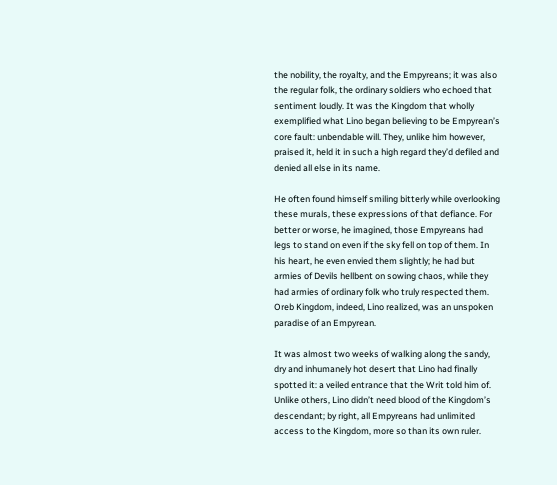the nobility, the royalty, and the Empyreans; it was also the regular folk, the ordinary soldiers who echoed that sentiment loudly. It was the Kingdom that wholly exemplified what Lino began believing to be Empyrean’s core fault: unbendable will. They, unlike him however, praised it, held it in such a high regard they’d defiled and denied all else in its name.

He often found himself smiling bitterly while overlooking these murals, these expressions of that defiance. For better or worse, he imagined, those Empyreans had legs to stand on even if the sky fell on top of them. In his heart, he even envied them slightly; he had but armies of Devils hellbent on sowing chaos, while they had armies of ordinary folk who truly respected them. Oreb Kingdom, indeed, Lino realized, was an unspoken paradise of an Empyrean.

It was almost two weeks of walking along the sandy, dry and inhumanely hot desert that Lino had finally spotted it: a veiled entrance that the Writ told him of. Unlike others, Lino didn’t need blood of the Kingdom’s descendant; by right, all Empyreans had unlimited access to the Kingdom, more so than its own ruler.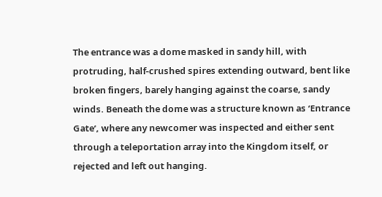The entrance was a dome masked in sandy hill, with protruding, half-crushed spires extending outward, bent like broken fingers, barely hanging against the coarse, sandy winds. Beneath the dome was a structure known as ‘Entrance Gate’, where any newcomer was inspected and either sent through a teleportation array into the Kingdom itself, or rejected and left out hanging.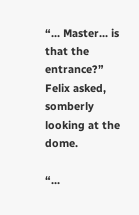“... Master... is that the entrance?” Felix asked, somberly looking at the dome.

“...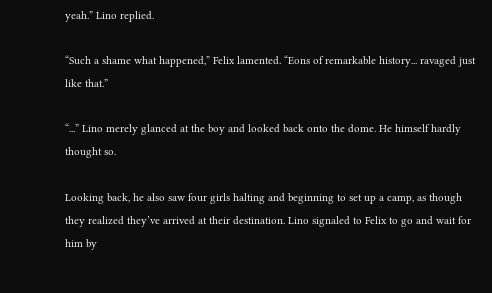yeah.” Lino replied.

“Such a shame what happened,” Felix lamented. “Eons of remarkable history... ravaged just like that.”

“...” Lino merely glanced at the boy and looked back onto the dome. He himself hardly thought so.

Looking back, he also saw four girls halting and beginning to set up a camp, as though they realized they’ve arrived at their destination. Lino signaled to Felix to go and wait for him by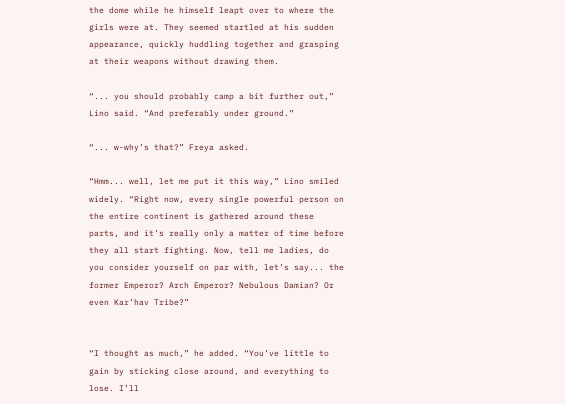the dome while he himself leapt over to where the girls were at. They seemed startled at his sudden appearance, quickly huddling together and grasping at their weapons without drawing them.

“... you should probably camp a bit further out,” Lino said. “And preferably under ground.”

“... w-why’s that?” Freya asked.

“Hmm... well, let me put it this way,” Lino smiled widely. “Right now, every single powerful person on the entire continent is gathered around these parts, and it’s really only a matter of time before they all start fighting. Now, tell me ladies, do you consider yourself on par with, let’s say... the former Emperor? Arch Emperor? Nebulous Damian? Or even Kar’hav Tribe?”


“I thought as much,” he added. “You’ve little to gain by sticking close around, and everything to lose. I’ll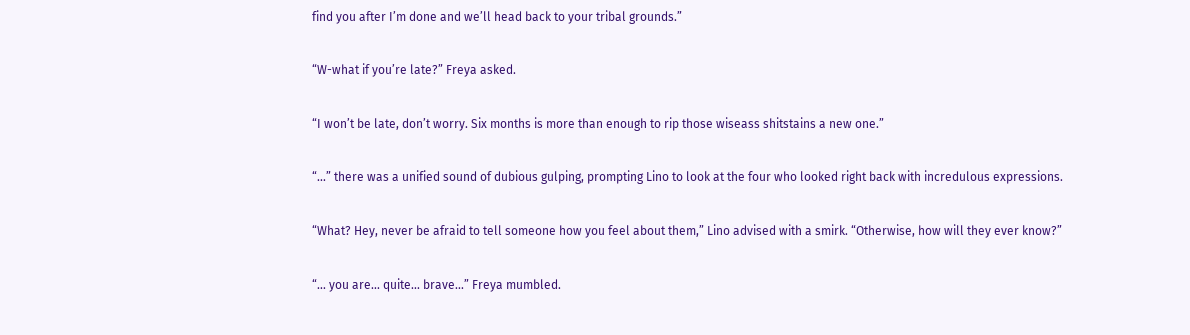find you after I’m done and we’ll head back to your tribal grounds.”

“W-what if you’re late?” Freya asked.

“I won’t be late, don’t worry. Six months is more than enough to rip those wiseass shitstains a new one.”

“...” there was a unified sound of dubious gulping, prompting Lino to look at the four who looked right back with incredulous expressions.

“What? Hey, never be afraid to tell someone how you feel about them,” Lino advised with a smirk. “Otherwise, how will they ever know?”

“... you are... quite... brave...” Freya mumbled.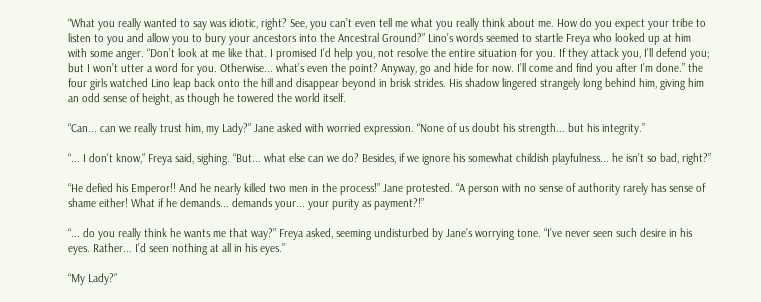“What you really wanted to say was idiotic, right? See, you can’t even tell me what you really think about me. How do you expect your tribe to listen to you and allow you to bury your ancestors into the Ancestral Ground?” Lino’s words seemed to startle Freya who looked up at him with some anger. “Don’t look at me like that. I promised I’d help you, not resolve the entire situation for you. If they attack you, I’ll defend you; but I won’t utter a word for you. Otherwise... what’s even the point? Anyway, go and hide for now. I’ll come and find you after I’m done.” the four girls watched Lino leap back onto the hill and disappear beyond in brisk strides. His shadow lingered strangely long behind him, giving him an odd sense of height, as though he towered the world itself.

“Can... can we really trust him, my Lady?” Jane asked with worried expression. “None of us doubt his strength... but his integrity.”

“... I don’t know,” Freya said, sighing. “But... what else can we do? Besides, if we ignore his somewhat childish playfulness... he isn’t so bad, right?”

“He defied his Emperor!! And he nearly killed two men in the process!” Jane protested. “A person with no sense of authority rarely has sense of shame either! What if he demands... demands your... your purity as payment?!”

“... do you really think he wants me that way?” Freya asked, seeming undisturbed by Jane’s worrying tone. “I’ve never seen such desire in his eyes. Rather... I’d seen nothing at all in his eyes.”

“My Lady?”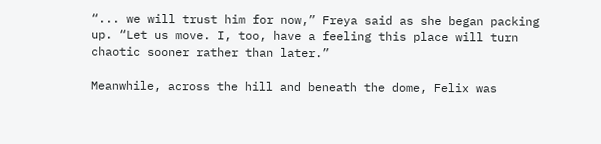“... we will trust him for now,” Freya said as she began packing up. “Let us move. I, too, have a feeling this place will turn chaotic sooner rather than later.”

Meanwhile, across the hill and beneath the dome, Felix was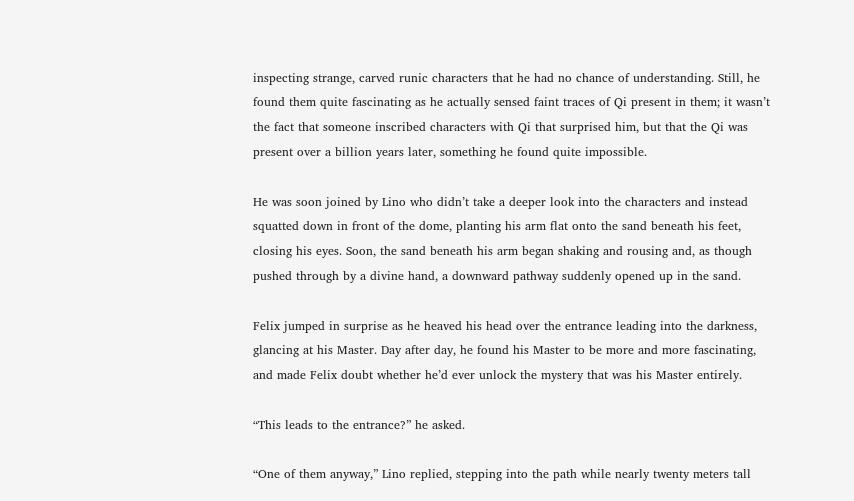inspecting strange, carved runic characters that he had no chance of understanding. Still, he found them quite fascinating as he actually sensed faint traces of Qi present in them; it wasn’t the fact that someone inscribed characters with Qi that surprised him, but that the Qi was present over a billion years later, something he found quite impossible.

He was soon joined by Lino who didn’t take a deeper look into the characters and instead squatted down in front of the dome, planting his arm flat onto the sand beneath his feet, closing his eyes. Soon, the sand beneath his arm began shaking and rousing and, as though pushed through by a divine hand, a downward pathway suddenly opened up in the sand.

Felix jumped in surprise as he heaved his head over the entrance leading into the darkness, glancing at his Master. Day after day, he found his Master to be more and more fascinating, and made Felix doubt whether he’d ever unlock the mystery that was his Master entirely.

“This leads to the entrance?” he asked.

“One of them anyway,” Lino replied, stepping into the path while nearly twenty meters tall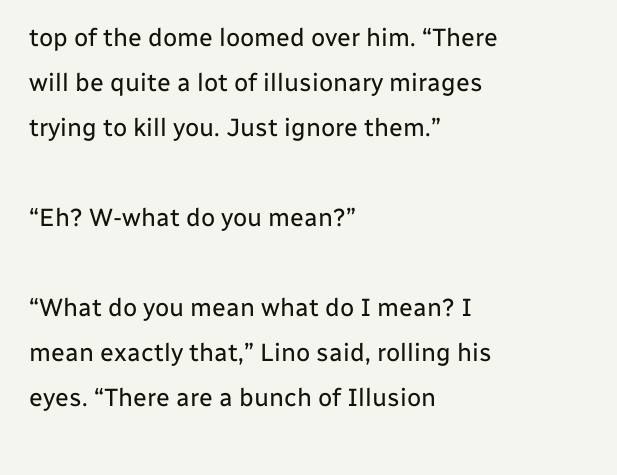top of the dome loomed over him. “There will be quite a lot of illusionary mirages trying to kill you. Just ignore them.”

“Eh? W-what do you mean?”

“What do you mean what do I mean? I mean exactly that,” Lino said, rolling his eyes. “There are a bunch of Illusion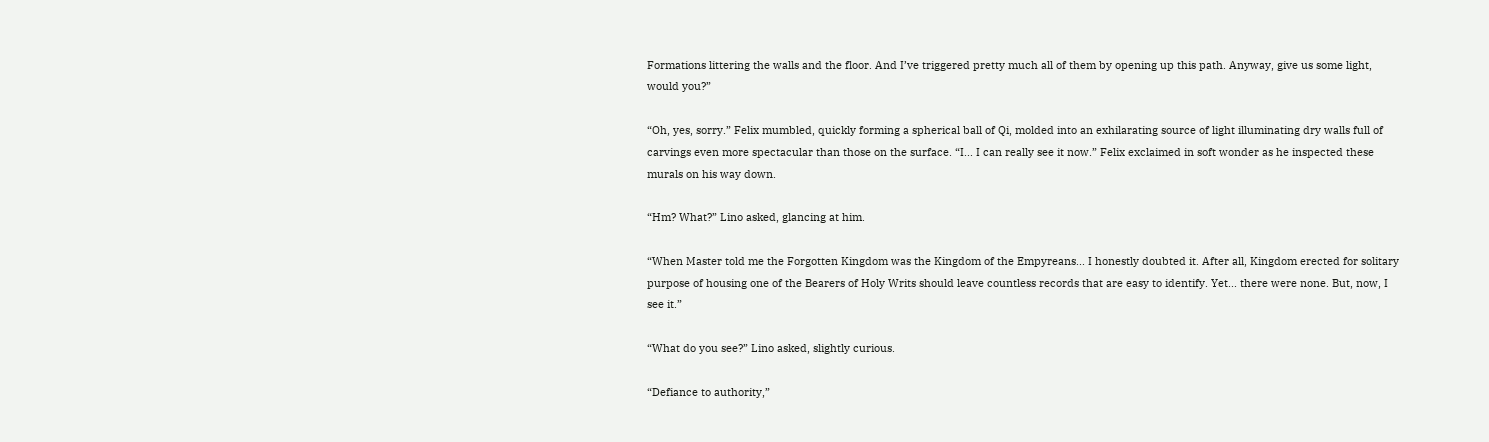Formations littering the walls and the floor. And I’ve triggered pretty much all of them by opening up this path. Anyway, give us some light, would you?”

“Oh, yes, sorry.” Felix mumbled, quickly forming a spherical ball of Qi, molded into an exhilarating source of light illuminating dry walls full of carvings even more spectacular than those on the surface. “I... I can really see it now.” Felix exclaimed in soft wonder as he inspected these murals on his way down.

“Hm? What?” Lino asked, glancing at him.

“When Master told me the Forgotten Kingdom was the Kingdom of the Empyreans... I honestly doubted it. After all, Kingdom erected for solitary purpose of housing one of the Bearers of Holy Writs should leave countless records that are easy to identify. Yet... there were none. But, now, I see it.”

“What do you see?” Lino asked, slightly curious.

“Defiance to authority,”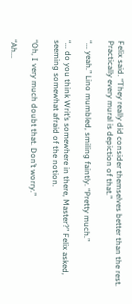Felix said. “They really did consider themselves better than the rest. Practically every mural is depiction of that.”

“... yeah.” Lino mumbled, smiling faintly. “Pretty much.”

“... do you think Writ’s somewhere in there, Master?” Felix asked, seeming somewhat afraid of the notion.

“Oh, I very much doubt that. Don’t worry.”

“Ah...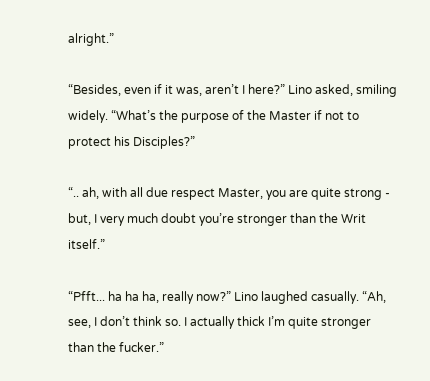alright.”

“Besides, even if it was, aren’t I here?” Lino asked, smiling widely. “What’s the purpose of the Master if not to protect his Disciples?”

“.. ah, with all due respect Master, you are quite strong - but, I very much doubt you’re stronger than the Writ itself.”

“Pfft... ha ha ha, really now?” Lino laughed casually. “Ah, see, I don’t think so. I actually thick I’m quite stronger than the fucker.”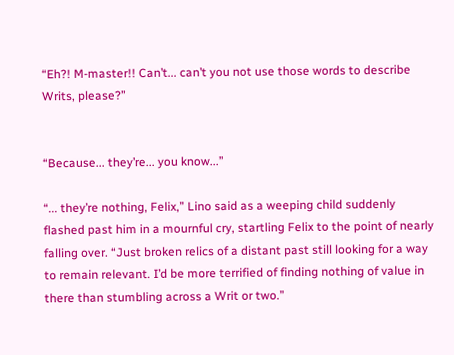“Eh?! M-master!! Can’t... can’t you not use those words to describe Writs, please?”


“Because... they’re... you know...”

“... they’re nothing, Felix,” Lino said as a weeping child suddenly flashed past him in a mournful cry, startling Felix to the point of nearly falling over. “Just broken relics of a distant past still looking for a way to remain relevant. I’d be more terrified of finding nothing of value in there than stumbling across a Writ or two.”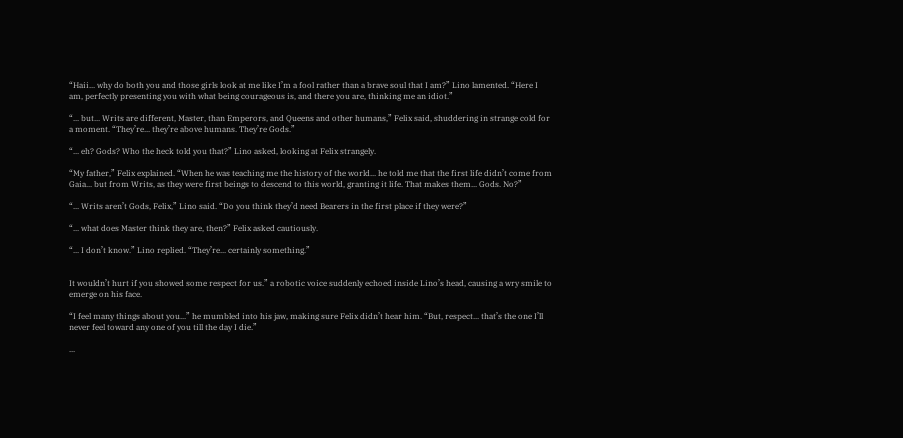“Haii... why do both you and those girls look at me like I’m a fool rather than a brave soul that I am?” Lino lamented. “Here I am, perfectly presenting you with what being courageous is, and there you are, thinking me an idiot.”

“... but... Writs are different, Master, than Emperors, and Queens and other humans,” Felix said, shuddering in strange cold for a moment. “They’re... they’re above humans. They’re Gods.”

“... eh? Gods? Who the heck told you that?” Lino asked, looking at Felix strangely.

“My father,” Felix explained. “When he was teaching me the history of the world... he told me that the first life didn’t come from Gaia... but from Writs, as they were first beings to descend to this world, granting it life. That makes them... Gods. No?”

“... Writs aren’t Gods, Felix,” Lino said. “Do you think they’d need Bearers in the first place if they were?”

“... what does Master think they are, then?” Felix asked cautiously.

“... I don’t know.” Lino replied. “They’re... certainly something.”


It wouldn’t hurt if you showed some respect for us.” a robotic voice suddenly echoed inside Lino’s head, causing a wry smile to emerge on his face.

“I feel many things about you...” he mumbled into his jaw, making sure Felix didn’t hear him. “But, respect... that’s the one I’ll never feel toward any one of you till the day I die.”

...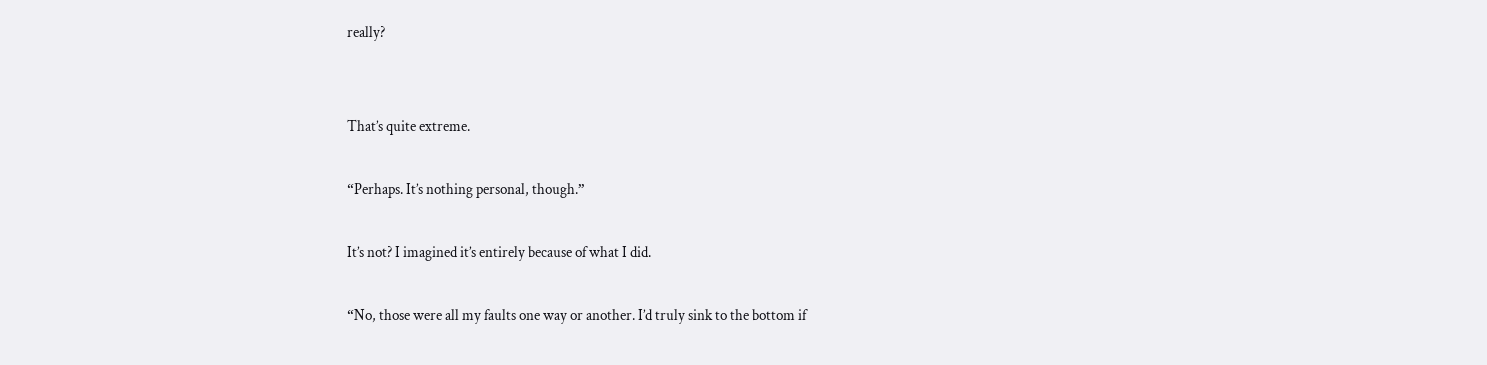really?


That’s quite extreme.

“Perhaps. It’s nothing personal, though.”

It’s not? I imagined it’s entirely because of what I did.

“No, those were all my faults one way or another. I’d truly sink to the bottom if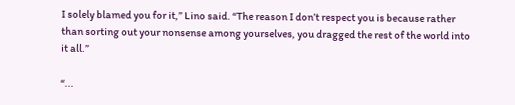I solely blamed you for it,” Lino said. “The reason I don’t respect you is because rather than sorting out your nonsense among yourselves, you dragged the rest of the world into it all.”

“...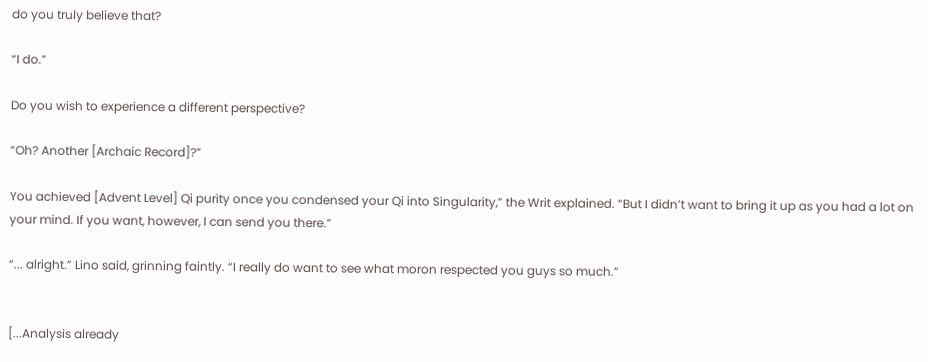do you truly believe that?

“I do.”

Do you wish to experience a different perspective?

“Oh? Another [Archaic Record]?”

You achieved [Advent Level] Qi purity once you condensed your Qi into Singularity,” the Writ explained. “But I didn’t want to bring it up as you had a lot on your mind. If you want, however, I can send you there.”

“... alright.” Lino said, grinning faintly. “I really do want to see what moron respected you guys so much.”


[...Analysis already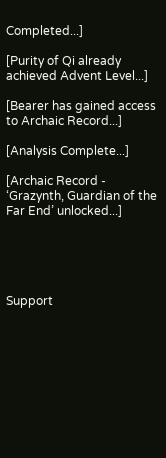Completed...]

[Purity of Qi already achieved Advent Level...]

[Bearer has gained access to Archaic Record...]

[Analysis Complete...]

[Archaic Record - ‘Grazynth, Guardian of the Far End’ unlocked...]





Support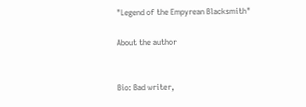"Legend of the Empyrean Blacksmith"

About the author


Bio: Bad writer,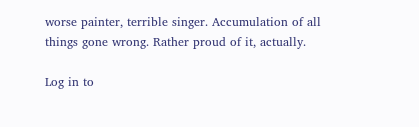worse painter, terrible singer. Accumulation of all things gone wrong. Rather proud of it, actually.

Log in to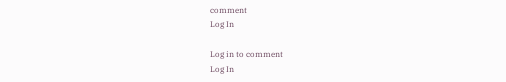comment
Log In

Log in to comment
Log In